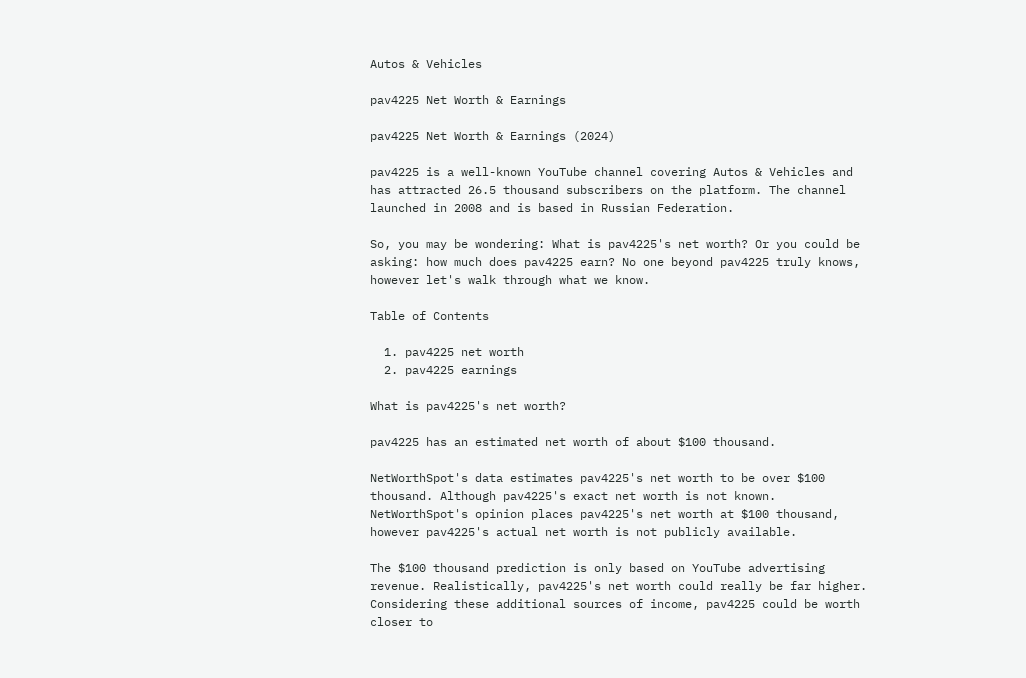Autos & Vehicles

pav4225 Net Worth & Earnings

pav4225 Net Worth & Earnings (2024)

pav4225 is a well-known YouTube channel covering Autos & Vehicles and has attracted 26.5 thousand subscribers on the platform. The channel launched in 2008 and is based in Russian Federation.

So, you may be wondering: What is pav4225's net worth? Or you could be asking: how much does pav4225 earn? No one beyond pav4225 truly knows, however let's walk through what we know.

Table of Contents

  1. pav4225 net worth
  2. pav4225 earnings

What is pav4225's net worth?

pav4225 has an estimated net worth of about $100 thousand.

NetWorthSpot's data estimates pav4225's net worth to be over $100 thousand. Although pav4225's exact net worth is not known. NetWorthSpot's opinion places pav4225's net worth at $100 thousand, however pav4225's actual net worth is not publicly available.

The $100 thousand prediction is only based on YouTube advertising revenue. Realistically, pav4225's net worth could really be far higher. Considering these additional sources of income, pav4225 could be worth closer to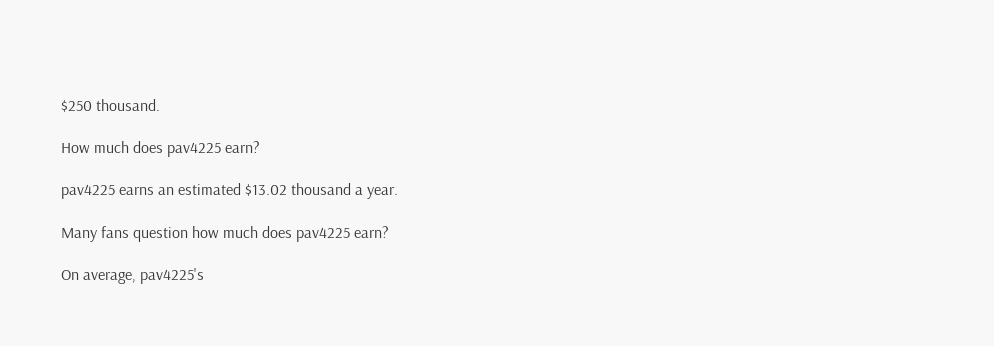$250 thousand.

How much does pav4225 earn?

pav4225 earns an estimated $13.02 thousand a year.

Many fans question how much does pav4225 earn?

On average, pav4225's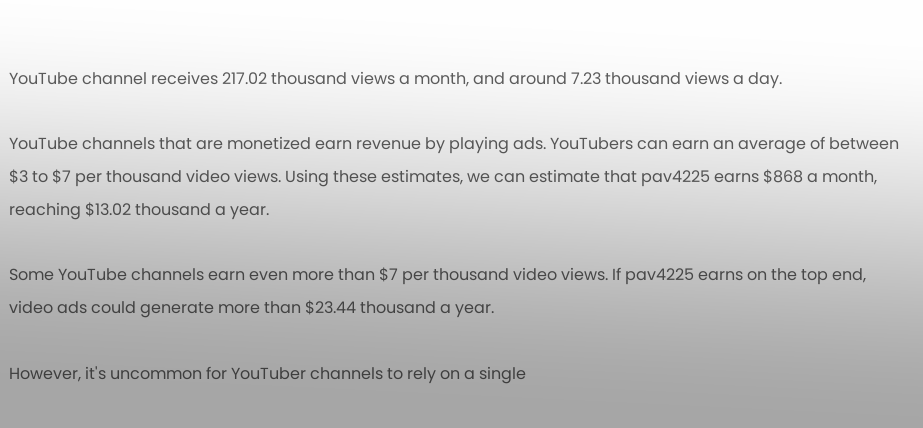YouTube channel receives 217.02 thousand views a month, and around 7.23 thousand views a day.

YouTube channels that are monetized earn revenue by playing ads. YouTubers can earn an average of between $3 to $7 per thousand video views. Using these estimates, we can estimate that pav4225 earns $868 a month, reaching $13.02 thousand a year.

Some YouTube channels earn even more than $7 per thousand video views. If pav4225 earns on the top end, video ads could generate more than $23.44 thousand a year.

However, it's uncommon for YouTuber channels to rely on a single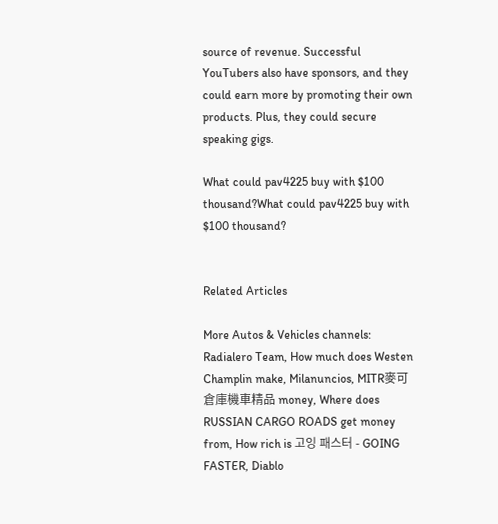source of revenue. Successful YouTubers also have sponsors, and they could earn more by promoting their own products. Plus, they could secure speaking gigs.

What could pav4225 buy with $100 thousand?What could pav4225 buy with $100 thousand?


Related Articles

More Autos & Vehicles channels: Radialero Team, How much does Westen Champlin make, Milanuncios, MITR麥可倉庫機車精品 money, Where does RUSSIAN CARGO ROADS get money from, How rich is 고잉 패스터 - GOING FASTER, Diablo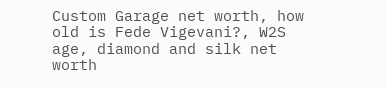Custom Garage net worth, how old is Fede Vigevani?, W2S age, diamond and silk net worth